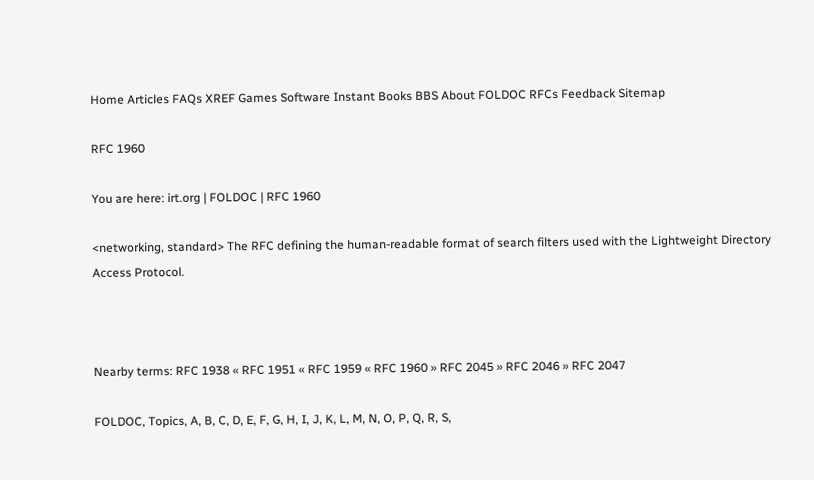Home Articles FAQs XREF Games Software Instant Books BBS About FOLDOC RFCs Feedback Sitemap

RFC 1960

You are here: irt.org | FOLDOC | RFC 1960

<networking, standard> The RFC defining the human-readable format of search filters used with the Lightweight Directory Access Protocol.



Nearby terms: RFC 1938 « RFC 1951 « RFC 1959 « RFC 1960 » RFC 2045 » RFC 2046 » RFC 2047

FOLDOC, Topics, A, B, C, D, E, F, G, H, I, J, K, L, M, N, O, P, Q, R, S,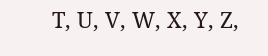T, U, V, W, X, Y, Z,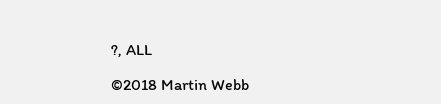?, ALL

©2018 Martin Webb